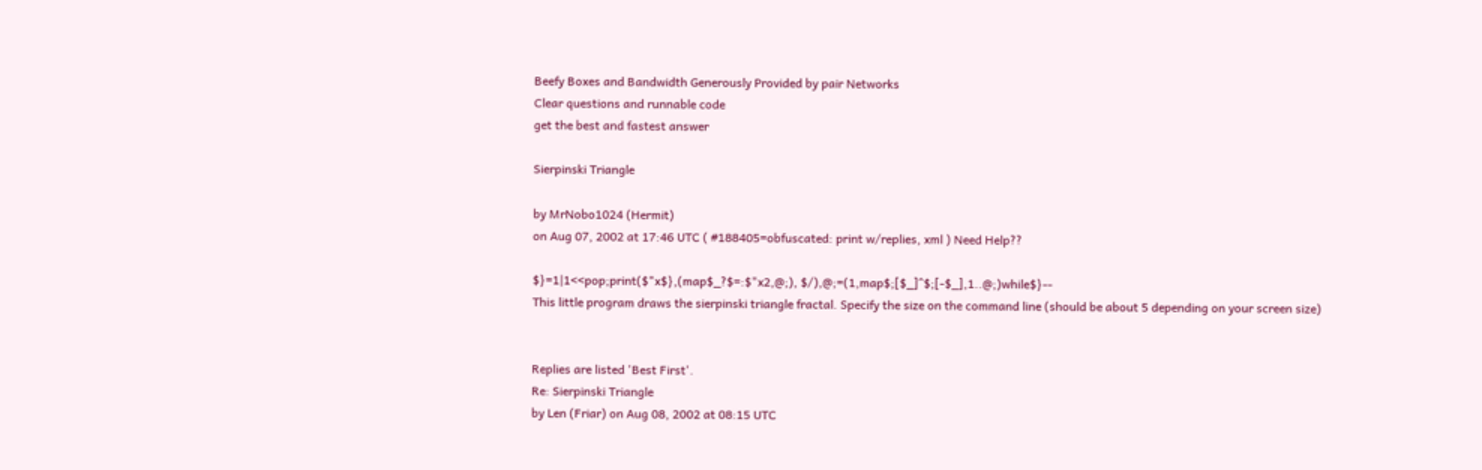Beefy Boxes and Bandwidth Generously Provided by pair Networks
Clear questions and runnable code
get the best and fastest answer

Sierpinski Triangle

by MrNobo1024 (Hermit)
on Aug 07, 2002 at 17:46 UTC ( #188405=obfuscated: print w/replies, xml ) Need Help??

$}=1|1<<pop;print($"x$},(map$_?$=:$"x2,@;), $/),@;=(1,map$;[$_]^$;[-$_],1..@;)while$}--
This little program draws the sierpinski triangle fractal. Specify the size on the command line (should be about 5 depending on your screen size)


Replies are listed 'Best First'.
Re: Sierpinski Triangle
by Len (Friar) on Aug 08, 2002 at 08:15 UTC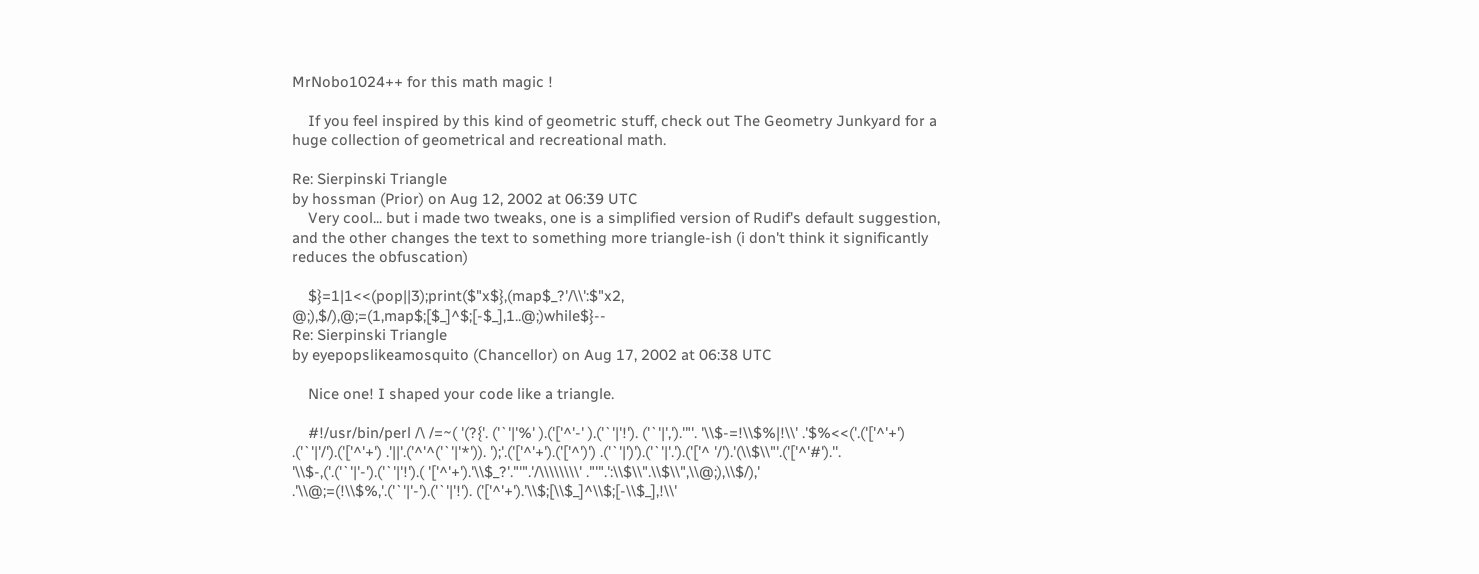MrNobo1024++ for this math magic !

    If you feel inspired by this kind of geometric stuff, check out The Geometry Junkyard for a huge collection of geometrical and recreational math.

Re: Sierpinski Triangle
by hossman (Prior) on Aug 12, 2002 at 06:39 UTC
    Very cool... but i made two tweaks, one is a simplified version of Rudif's default suggestion, and the other changes the text to something more triangle-ish (i don't think it significantly reduces the obfuscation)

    $}=1|1<<(pop||3);print($"x$},(map$_?'/\\':$"x2, @;),$/),@;=(1,map$;[$_]^$;[-$_],1..@;)while$}--
Re: Sierpinski Triangle
by eyepopslikeamosquito (Chancellor) on Aug 17, 2002 at 06:38 UTC

    Nice one! I shaped your code like a triangle.

    #!/usr/bin/perl /\ /=~( '(?{'. ('`'|'%' ).('['^'-' ).('`'|'!'). ('`'|',').'"'. '\\$-=!\\$%|!\\' .'$%<<('.('['^'+') .('`'|'/').('['^'+') .'||'.('^'^('`'|'*')). ');'.('['^'+').('['^')') .('`'|')').('`'|'.').('['^ '/').'(\\$\\"'.('['^'#').''. '\\$-,('.('`'|'-').('`'|'!').( '['^'+').'\\$_?'."'".'/\\\\\\\\' ."'".':\\$\\".\\$\\",\\@;),\\$/),' .'\\@;=(!\\$%,'.('`'|'-').('`'|'!'). ('['^'+').'\\$;[\\$_]^\\$;[-\\$_],!\\'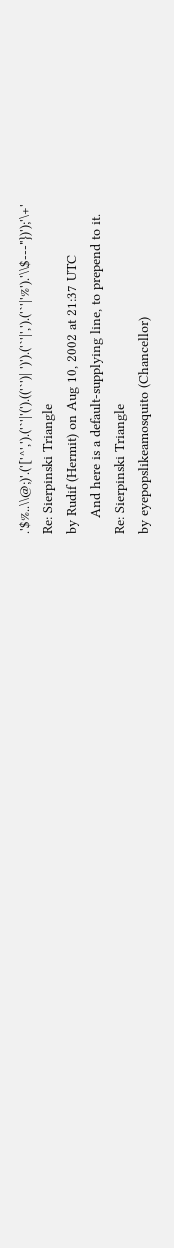.'$%..\\@;)'.('['^',').('`'|'(').(('`')| ')').('`'|',').('`'|'%').'\\$---"})');'\+'
Re: Sierpinski Triangle
by Rudif (Hermit) on Aug 10, 2002 at 21:37 UTC
    And here is a default-supplying line, to prepend to it.
Re: Sierpinski Triangle
by eyepopslikeamosquito (Chancellor)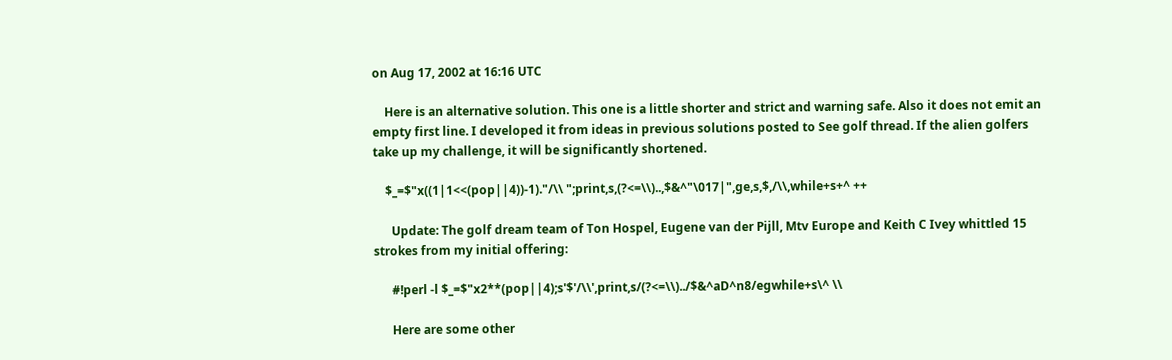on Aug 17, 2002 at 16:16 UTC

    Here is an alternative solution. This one is a little shorter and strict and warning safe. Also it does not emit an empty first line. I developed it from ideas in previous solutions posted to See golf thread. If the alien golfers take up my challenge, it will be significantly shortened.

    $_=$"x((1|1<<(pop||4))-1)."/\\ ";print,s,(?<=\\)..,$&^"\017|",ge,s,$,/\\,while+s+^ ++

      Update: The golf dream team of Ton Hospel, Eugene van der Pijll, Mtv Europe and Keith C Ivey whittled 15 strokes from my initial offering:

      #!perl -l $_=$"x2**(pop||4);s'$'/\\',print,s/(?<=\\)../$&^aD^n8/egwhile+s\^ \\

      Here are some other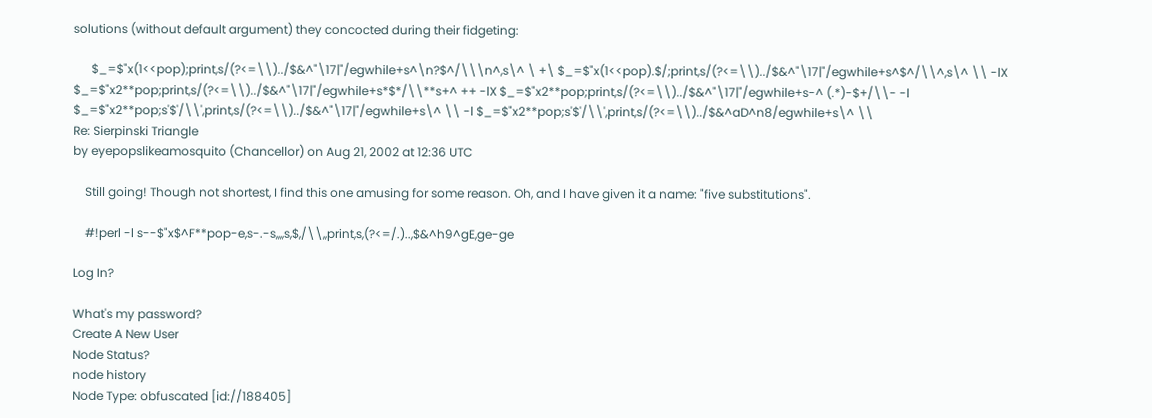solutions (without default argument) they concocted during their fidgeting:

      $_=$"x(1<<pop);print,s/(?<=\\)../$&^"\17|"/egwhile+s^\n?$^/\\\n^,s\^ \ +\ $_=$"x(1<<pop).$/;print,s/(?<=\\)../$&^"\17|"/egwhile+s^$^/\\^,s\^ \\ -lX $_=$"x2**pop;print,s/(?<=\\)../$&^"\17|"/egwhile+s*$*/\\**s+^ ++ -lX $_=$"x2**pop;print,s/(?<=\\)../$&^"\17|"/egwhile+s-^ (.*)-$+/\\- -l $_=$"x2**pop;s'$'/\\',print,s/(?<=\\)../$&^"\17|"/egwhile+s\^ \\ -l $_=$"x2**pop;s'$'/\\',print,s/(?<=\\)../$&^aD^n8/egwhile+s\^ \\
Re: Sierpinski Triangle
by eyepopslikeamosquito (Chancellor) on Aug 21, 2002 at 12:36 UTC

    Still going! Though not shortest, I find this one amusing for some reason. Oh, and I have given it a name: "five substitutions".

    #!perl -l s--$"x$^F**pop-e,s-.-s,,,,s,$,/\\,,print,s,(?<=/.)..,$&^h9^gE,ge-ge

Log In?

What's my password?
Create A New User
Node Status?
node history
Node Type: obfuscated [id://188405]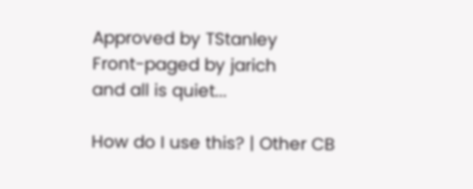Approved by TStanley
Front-paged by jarich
and all is quiet...

How do I use this? | Other CB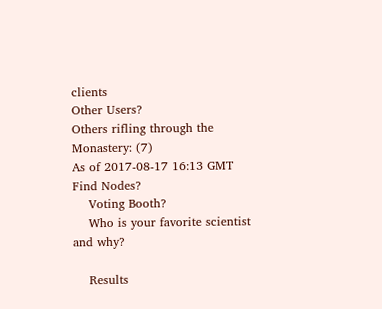clients
Other Users?
Others rifling through the Monastery: (7)
As of 2017-08-17 16:13 GMT
Find Nodes?
    Voting Booth?
    Who is your favorite scientist and why?

    Results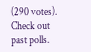(290 votes). Check out past polls.